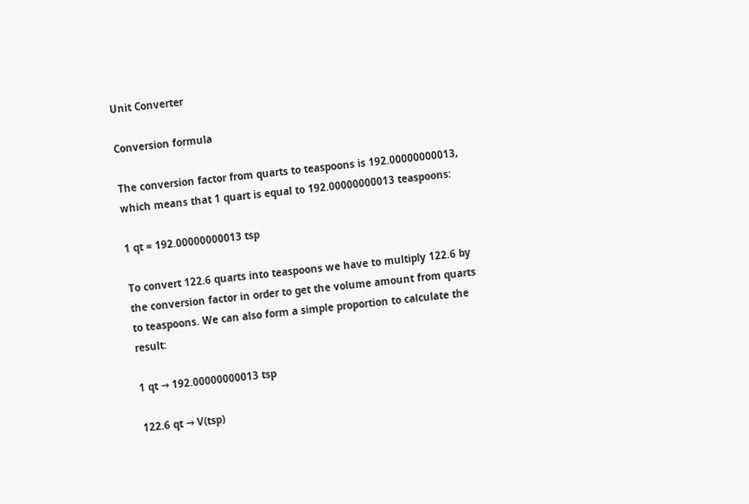Unit Converter

Conversion formula

The conversion factor from quarts to teaspoons is 192.00000000013, which means that 1 quart is equal to 192.00000000013 teaspoons:

1 qt = 192.00000000013 tsp

To convert 122.6 quarts into teaspoons we have to multiply 122.6 by the conversion factor in order to get the volume amount from quarts to teaspoons. We can also form a simple proportion to calculate the result:

1 qt → 192.00000000013 tsp

122.6 qt → V(tsp)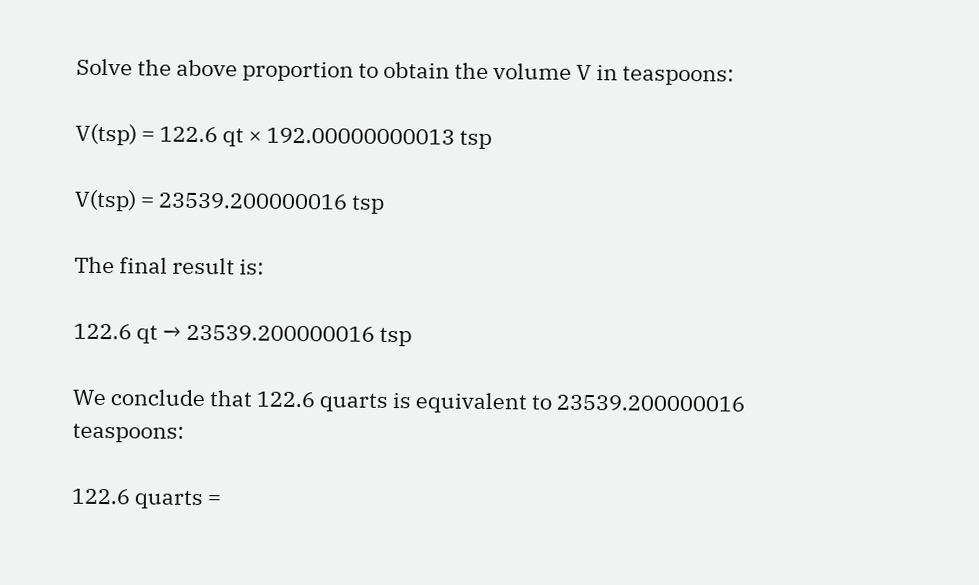Solve the above proportion to obtain the volume V in teaspoons:

V(tsp) = 122.6 qt × 192.00000000013 tsp

V(tsp) = 23539.200000016 tsp

The final result is:

122.6 qt → 23539.200000016 tsp

We conclude that 122.6 quarts is equivalent to 23539.200000016 teaspoons:

122.6 quarts =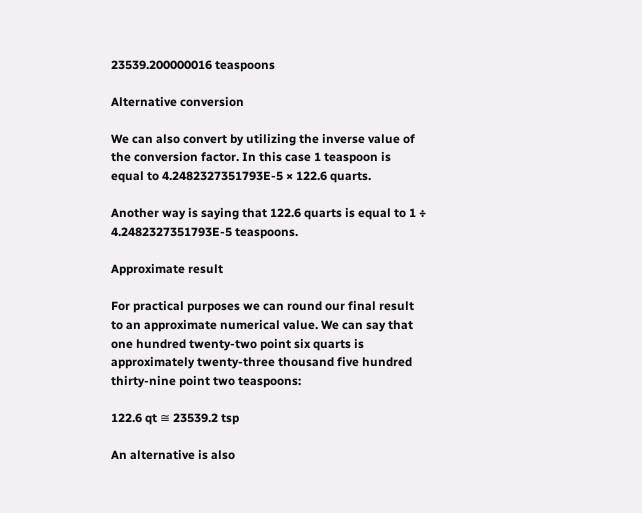23539.200000016 teaspoons

Alternative conversion

We can also convert by utilizing the inverse value of the conversion factor. In this case 1 teaspoon is equal to 4.2482327351793E-5 × 122.6 quarts.

Another way is saying that 122.6 quarts is equal to 1 ÷ 4.2482327351793E-5 teaspoons.

Approximate result

For practical purposes we can round our final result to an approximate numerical value. We can say that one hundred twenty-two point six quarts is approximately twenty-three thousand five hundred thirty-nine point two teaspoons:

122.6 qt ≅ 23539.2 tsp

An alternative is also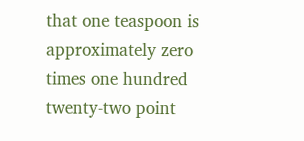that one teaspoon is approximately zero times one hundred twenty-two point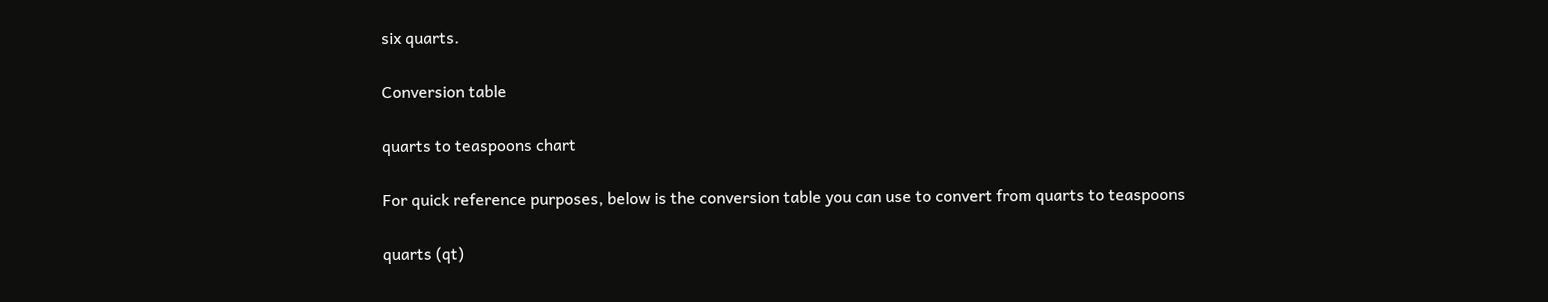six quarts.

Conversion table

quarts to teaspoons chart

For quick reference purposes, below is the conversion table you can use to convert from quarts to teaspoons

quarts (qt)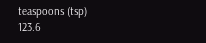teaspoons (tsp)
123.6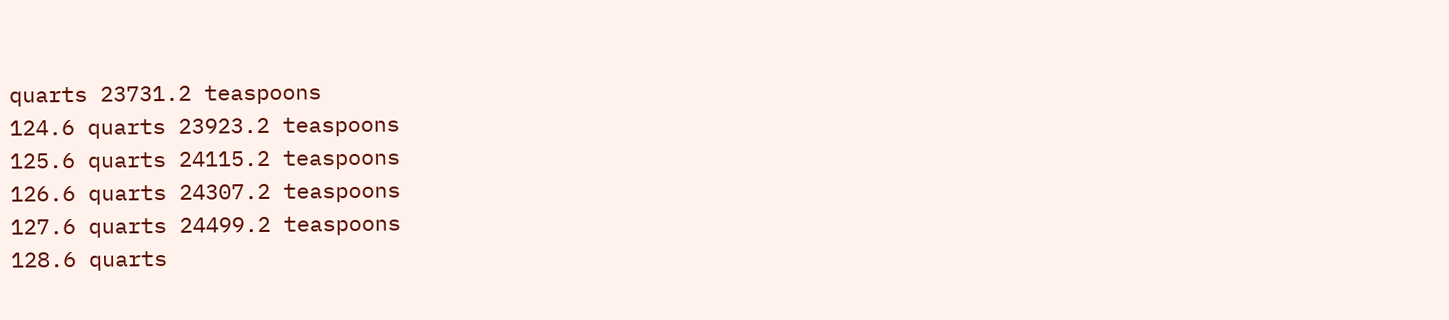quarts 23731.2 teaspoons
124.6 quarts 23923.2 teaspoons
125.6 quarts 24115.2 teaspoons
126.6 quarts 24307.2 teaspoons
127.6 quarts 24499.2 teaspoons
128.6 quarts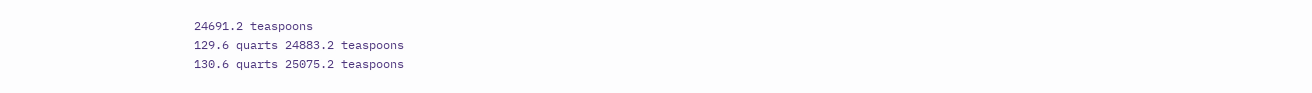24691.2 teaspoons
129.6 quarts 24883.2 teaspoons
130.6 quarts 25075.2 teaspoons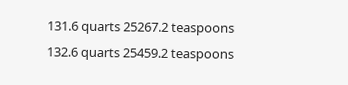131.6 quarts 25267.2 teaspoons
132.6 quarts 25459.2 teaspoons